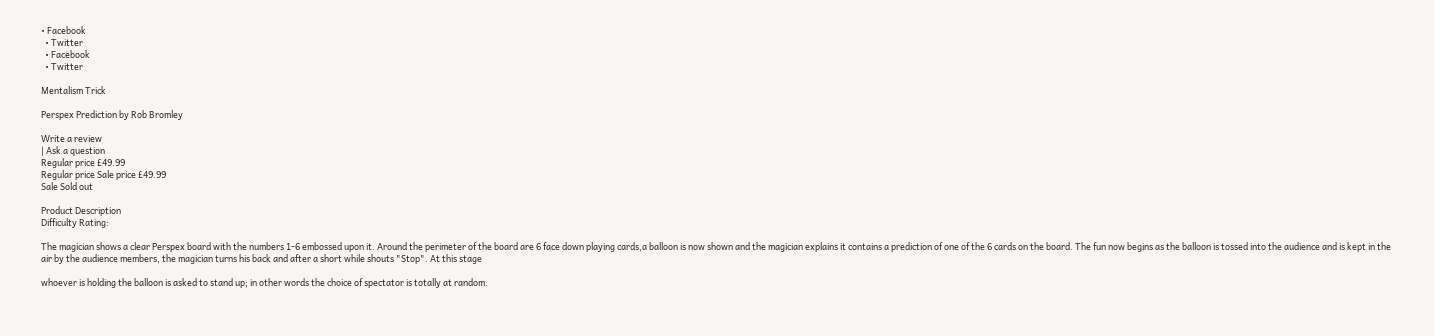• Facebook
  • Twitter
  • Facebook
  • Twitter

Mentalism Trick

Perspex Prediction by Rob Bromley

Write a review
| Ask a question
Regular price £49.99
Regular price Sale price £49.99
Sale Sold out

Product Description
Difficulty Rating:

The magician shows a clear Perspex board with the numbers 1-6 embossed upon it. Around the perimeter of the board are 6 face down playing cards,a balloon is now shown and the magician explains it contains a prediction of one of the 6 cards on the board. The fun now begins as the balloon is tossed into the audience and is kept in the air by the audience members, the magician turns his back and after a short while shouts "Stop". At this stage

whoever is holding the balloon is asked to stand up; in other words the choice of spectator is totally at random.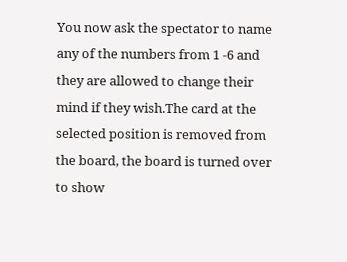You now ask the spectator to name any of the numbers from 1 -6 and they are allowed to change their mind if they wish.The card at the selected position is removed from the board, the board is turned over to show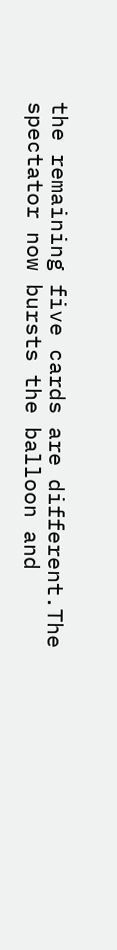the remaining five cards are different.The spectator now bursts the balloon and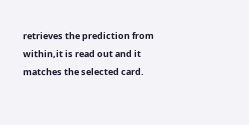retrieves the prediction from within,it is read out and it matches the selected card.